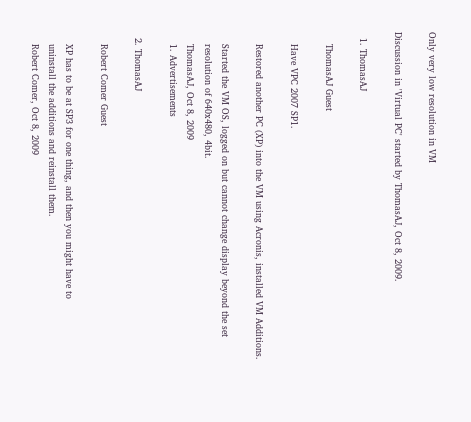Only very low resolution in VM

Discussion in 'Virtual PC' started by ThomasAJ, Oct 8, 2009.

  1. ThomasAJ

    ThomasAJ Guest

    Have VPC 2007 SP1.

    Restored another PC (XP) into the VM using Acronis, installed VM Additions.

    Started the VM OS, logged on but cannot change display beyond the set
    resolution of 640x480, 4bit.
    ThomasAJ, Oct 8, 2009
    1. Advertisements

  2. ThomasAJ

    Robert Comer Guest

    XP has to be at SP3 for one thing, and then you might have to
    uninstall the additions and reinstall them.
    Robert Comer, Oct 8, 2009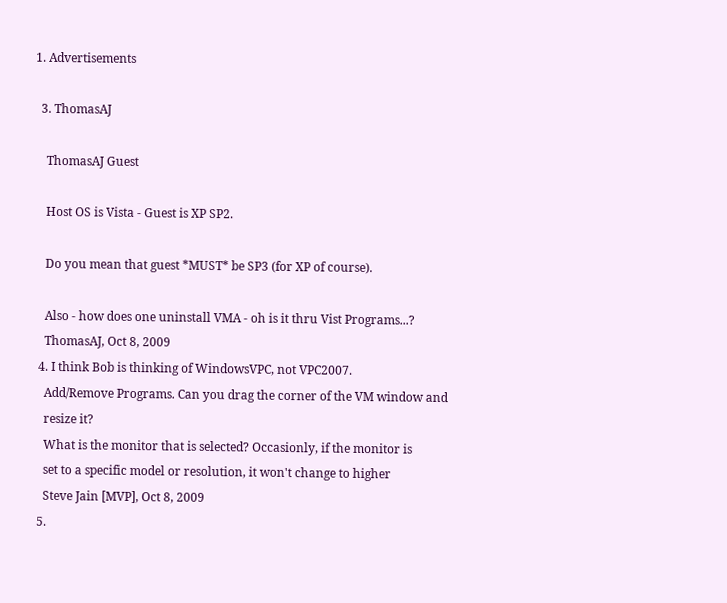1. Advertisements

  3. ThomasAJ

    ThomasAJ Guest

    Host OS is Vista - Guest is XP SP2.

    Do you mean that guest *MUST* be SP3 (for XP of course).

    Also - how does one uninstall VMA - oh is it thru Vist Programs...?
    ThomasAJ, Oct 8, 2009
  4. I think Bob is thinking of WindowsVPC, not VPC2007.
    Add/Remove Programs. Can you drag the corner of the VM window and
    resize it?
    What is the monitor that is selected? Occasionly, if the monitor is
    set to a specific model or resolution, it won't change to higher
    Steve Jain [MVP], Oct 8, 2009
  5.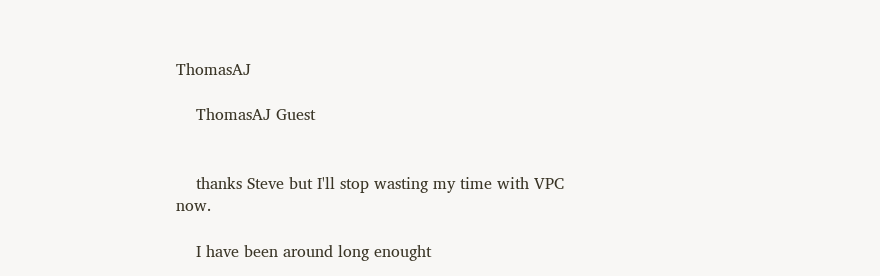ThomasAJ

    ThomasAJ Guest


    thanks Steve but I'll stop wasting my time with VPC now.

    I have been around long enought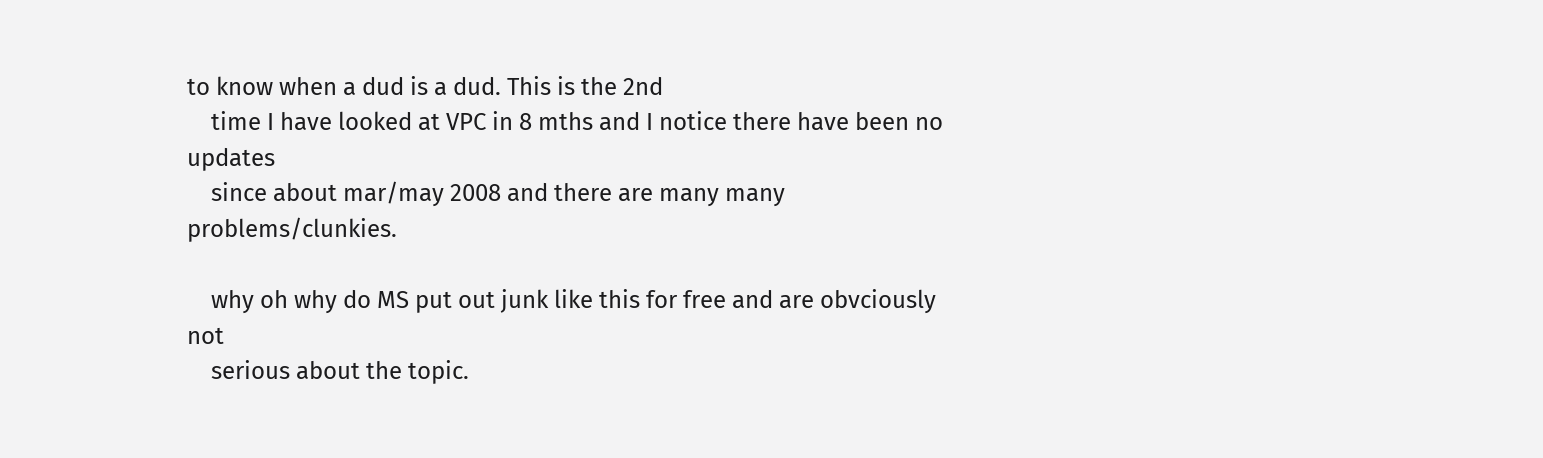to know when a dud is a dud. This is the 2nd
    time I have looked at VPC in 8 mths and I notice there have been no updates
    since about mar/may 2008 and there are many many problems/clunkies.

    why oh why do MS put out junk like this for free and are obvciously not
    serious about the topic.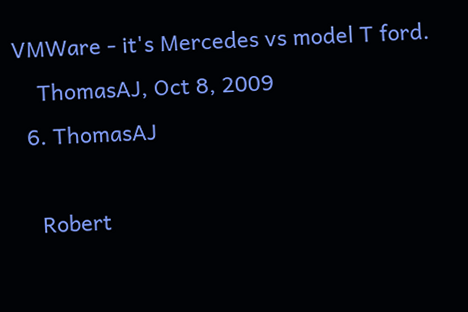VMWare - it's Mercedes vs model T ford.
    ThomasAJ, Oct 8, 2009
  6. ThomasAJ

    Robert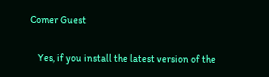Comer Guest

    Yes, if you install the latest version of the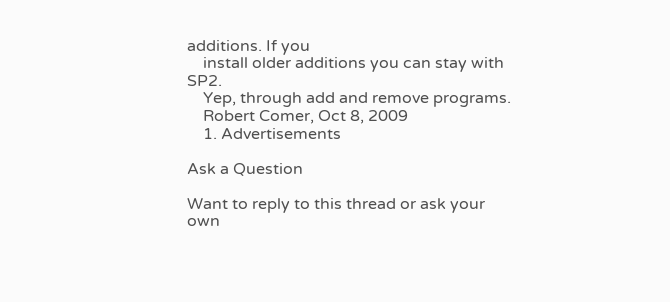additions. If you
    install older additions you can stay with SP2.
    Yep, through add and remove programs.
    Robert Comer, Oct 8, 2009
    1. Advertisements

Ask a Question

Want to reply to this thread or ask your own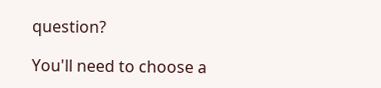question?

You'll need to choose a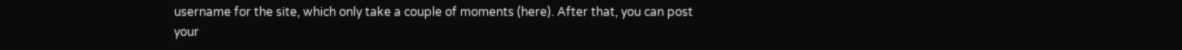username for the site, which only take a couple of moments (here). After that, you can post your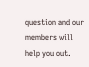question and our members will help you out.